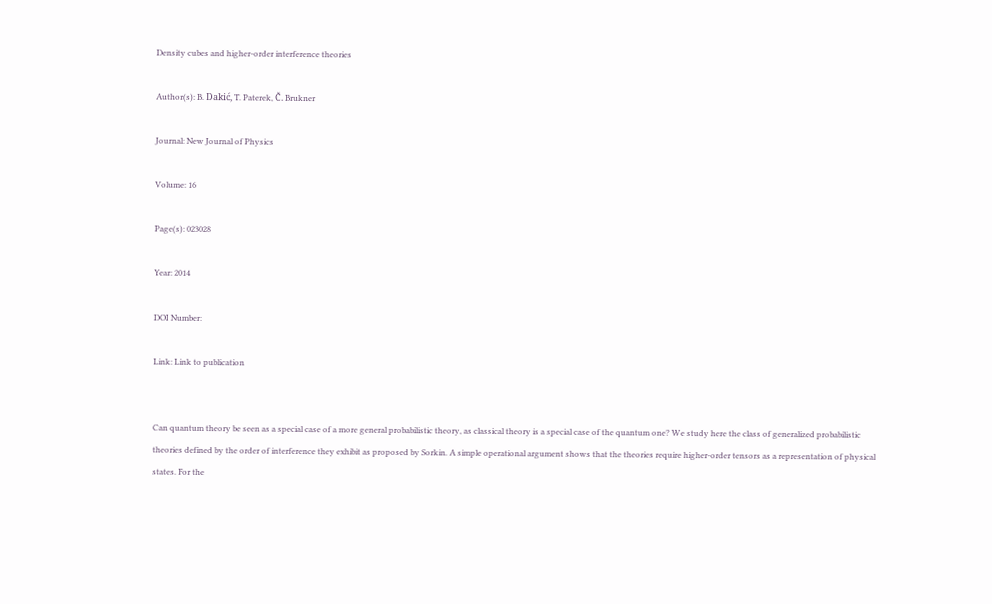Density cubes and higher-order interference theories

Author(s): B. Dakić, T. Paterek, Č. Brukner

Journal: New Journal of Physics

Volume: 16

Page(s): 023028

Year: 2014

DOI Number:

Link: Link to publication


Can quantum theory be seen as a special case of a more general probabilistic theory, as classical theory is a special case of the quantum one? We study here the class of generalized probabilistic theories defined by the order of interference they exhibit as proposed by Sorkin. A simple operational argument shows that the theories require higher-order tensors as a representation of physical states. For the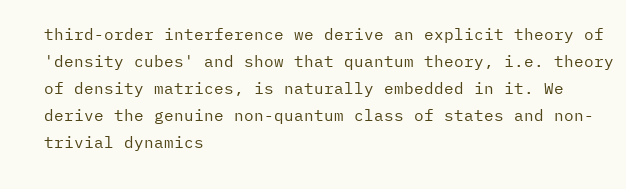third-order interference we derive an explicit theory of 'density cubes' and show that quantum theory, i.e. theory of density matrices, is naturally embedded in it. We derive the genuine non-quantum class of states and non-trivial dynamics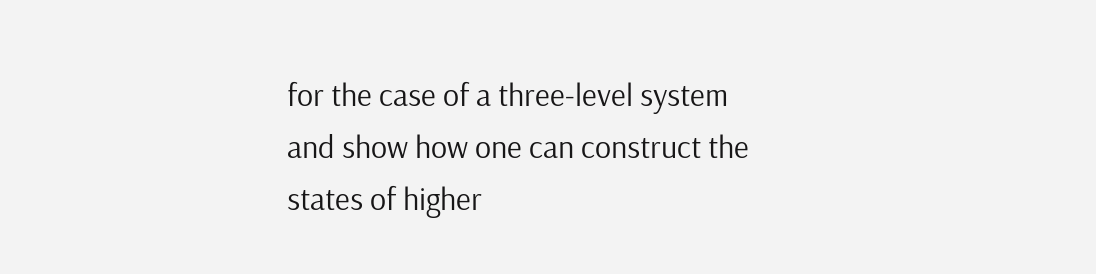for the case of a three-level system and show how one can construct the states of higher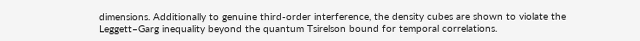dimensions. Additionally to genuine third-order interference, the density cubes are shown to violate the Leggett–Garg inequality beyond the quantum Tsirelson bound for temporal correlations.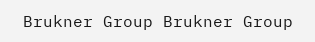Brukner Group Brukner Group